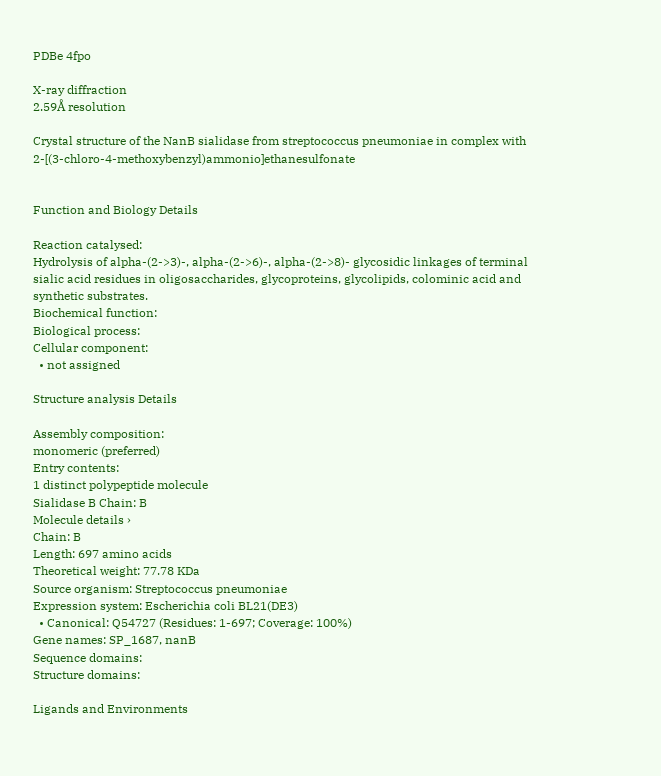PDBe 4fpo

X-ray diffraction
2.59Å resolution

Crystal structure of the NanB sialidase from streptococcus pneumoniae in complex with 2-[(3-chloro-4-methoxybenzyl)ammonio]ethanesulfonate


Function and Biology Details

Reaction catalysed:
Hydrolysis of alpha-(2->3)-, alpha-(2->6)-, alpha-(2->8)- glycosidic linkages of terminal sialic acid residues in oligosaccharides, glycoproteins, glycolipids, colominic acid and synthetic substrates.
Biochemical function:
Biological process:
Cellular component:
  • not assigned

Structure analysis Details

Assembly composition:
monomeric (preferred)
Entry contents:
1 distinct polypeptide molecule
Sialidase B Chain: B
Molecule details ›
Chain: B
Length: 697 amino acids
Theoretical weight: 77.78 KDa
Source organism: Streptococcus pneumoniae
Expression system: Escherichia coli BL21(DE3)
  • Canonical: Q54727 (Residues: 1-697; Coverage: 100%)
Gene names: SP_1687, nanB
Sequence domains:
Structure domains:

Ligands and Environments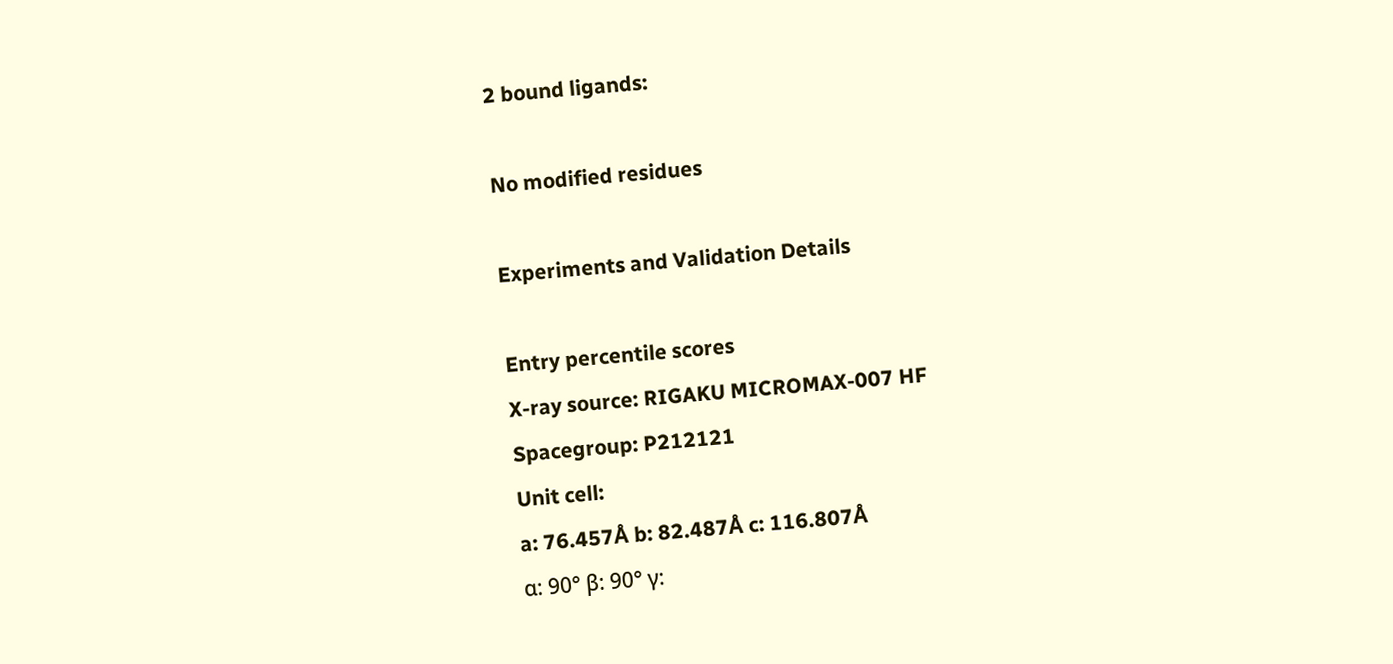2 bound ligands:

No modified residues

Experiments and Validation Details

Entry percentile scores
X-ray source: RIGAKU MICROMAX-007 HF
Spacegroup: P212121
Unit cell:
a: 76.457Å b: 82.487Å c: 116.807Å
α: 90° β: 90° γ: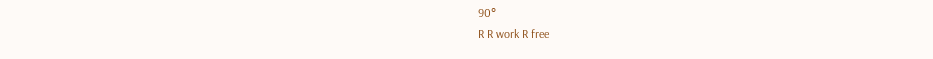90°
R R work R free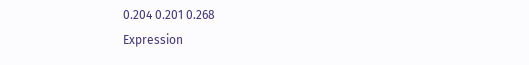0.204 0.201 0.268
Expression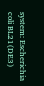system: Escherichia coli BL21(DE3)